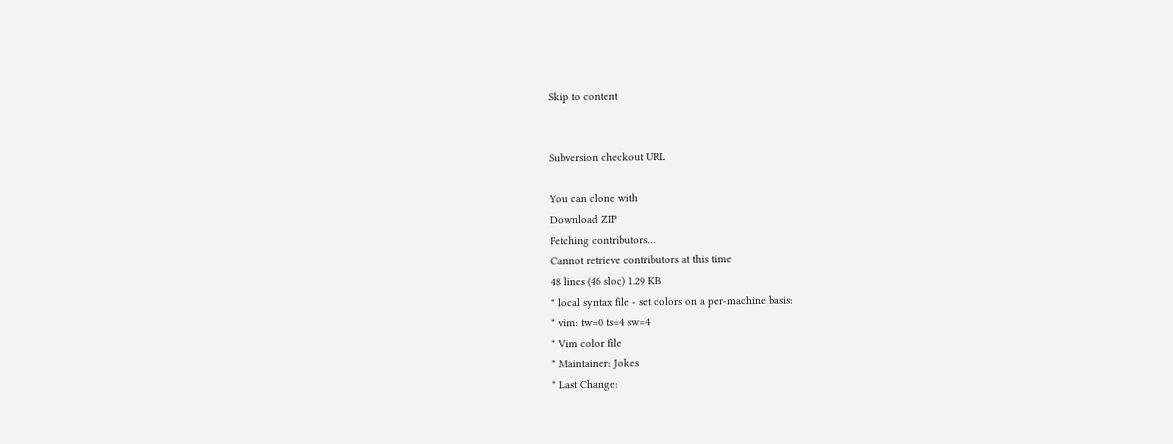Skip to content


Subversion checkout URL

You can clone with
Download ZIP
Fetching contributors…
Cannot retrieve contributors at this time
48 lines (46 sloc) 1.29 KB
" local syntax file - set colors on a per-machine basis:
" vim: tw=0 ts=4 sw=4
" Vim color file
" Maintainer: Jokes
" Last Change: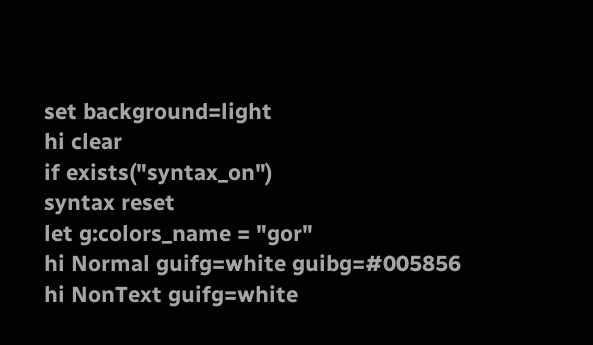set background=light
hi clear
if exists("syntax_on")
syntax reset
let g:colors_name = "gor"
hi Normal guifg=white guibg=#005856
hi NonText guifg=white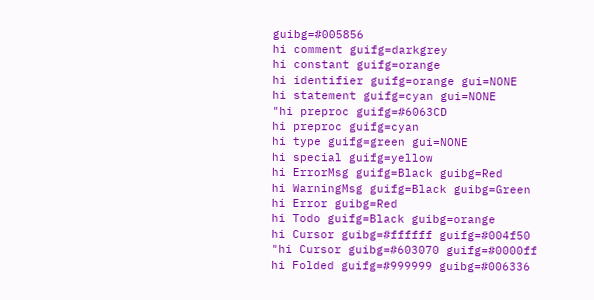guibg=#005856
hi comment guifg=darkgrey
hi constant guifg=orange
hi identifier guifg=orange gui=NONE
hi statement guifg=cyan gui=NONE
"hi preproc guifg=#6063CD
hi preproc guifg=cyan
hi type guifg=green gui=NONE
hi special guifg=yellow
hi ErrorMsg guifg=Black guibg=Red
hi WarningMsg guifg=Black guibg=Green
hi Error guibg=Red
hi Todo guifg=Black guibg=orange
hi Cursor guibg=#ffffff guifg=#004f50
"hi Cursor guibg=#603070 guifg=#0000ff
hi Folded guifg=#999999 guibg=#006336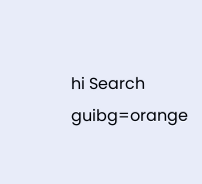hi Search guibg=orange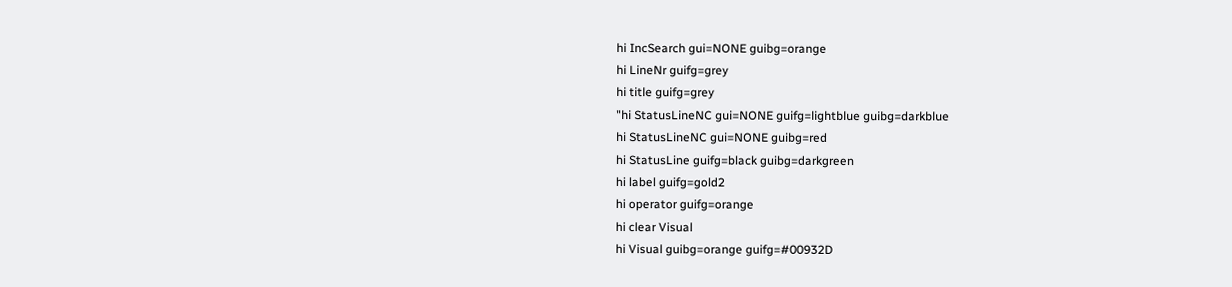hi IncSearch gui=NONE guibg=orange
hi LineNr guifg=grey
hi title guifg=grey
"hi StatusLineNC gui=NONE guifg=lightblue guibg=darkblue
hi StatusLineNC gui=NONE guibg=red
hi StatusLine guifg=black guibg=darkgreen
hi label guifg=gold2
hi operator guifg=orange
hi clear Visual
hi Visual guibg=orange guifg=#00932D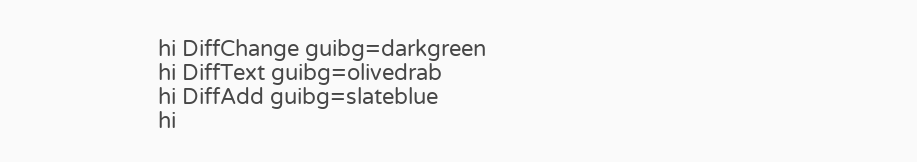hi DiffChange guibg=darkgreen
hi DiffText guibg=olivedrab
hi DiffAdd guibg=slateblue
hi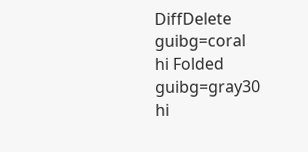DiffDelete guibg=coral
hi Folded guibg=gray30
hi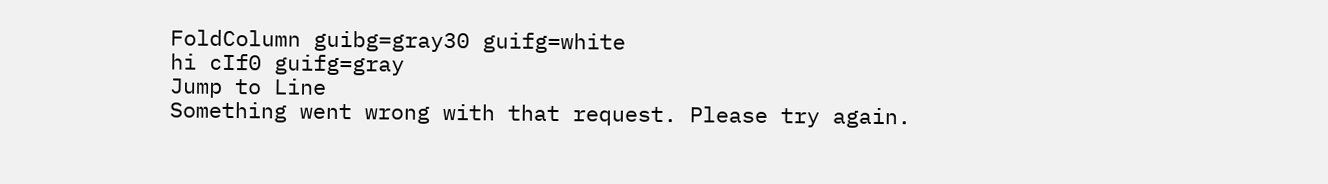FoldColumn guibg=gray30 guifg=white
hi cIf0 guifg=gray
Jump to Line
Something went wrong with that request. Please try again.